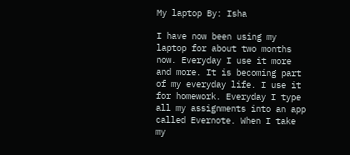My laptop By: Isha

I have now been using my laptop for about two months now. Everyday I use it more and more. It is becoming part of my everyday life. I use it for homework. Everyday I type all my assignments into an app called Evernote. When I take my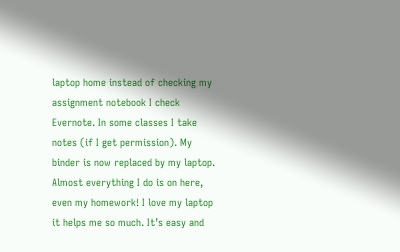laptop home instead of checking my assignment notebook I check Evernote. In some classes I take notes (if I get permission). My binder is now replaced by my laptop. Almost everything I do is on here, even my homework! I love my laptop it helps me so much. It’s easy and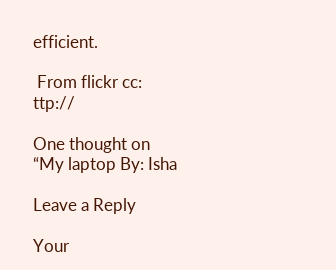efficient.

 From flickr cc: ttp://

One thought on “My laptop By: Isha

Leave a Reply

Your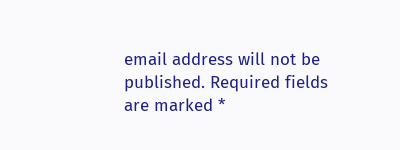email address will not be published. Required fields are marked *